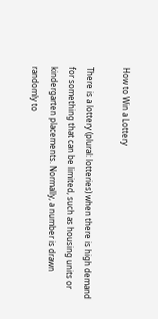How to Win a Lottery

There is a lottery (plural: lotteries) when there is high demand for something that can be limited, such as housing units or kindergarten placements. Normally, a number is drawn randomly to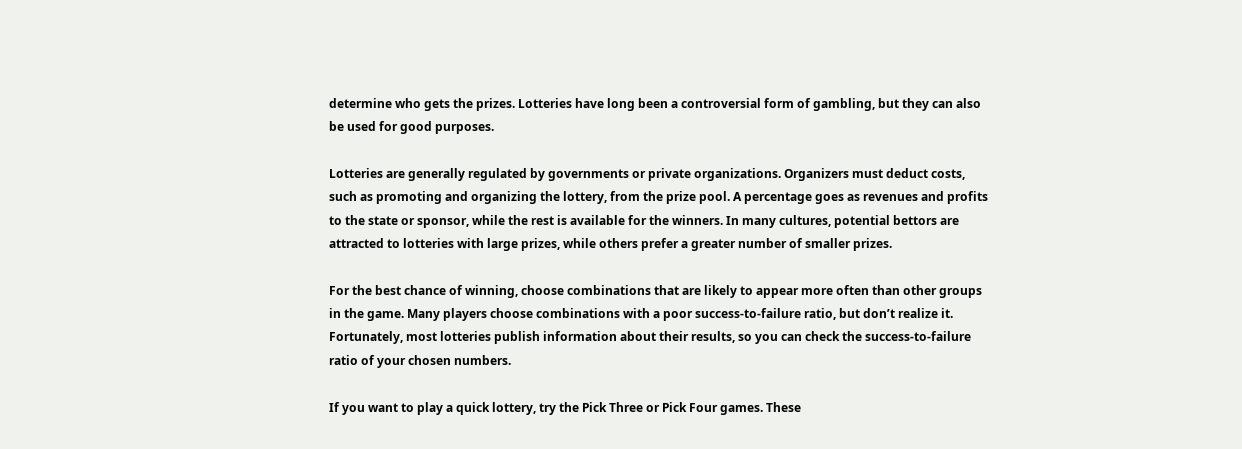determine who gets the prizes. Lotteries have long been a controversial form of gambling, but they can also be used for good purposes.

Lotteries are generally regulated by governments or private organizations. Organizers must deduct costs, such as promoting and organizing the lottery, from the prize pool. A percentage goes as revenues and profits to the state or sponsor, while the rest is available for the winners. In many cultures, potential bettors are attracted to lotteries with large prizes, while others prefer a greater number of smaller prizes.

For the best chance of winning, choose combinations that are likely to appear more often than other groups in the game. Many players choose combinations with a poor success-to-failure ratio, but don’t realize it. Fortunately, most lotteries publish information about their results, so you can check the success-to-failure ratio of your chosen numbers.

If you want to play a quick lottery, try the Pick Three or Pick Four games. These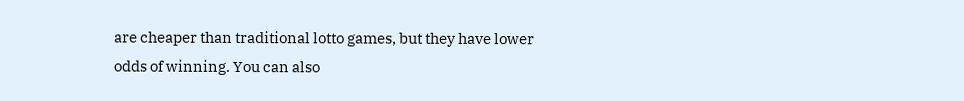are cheaper than traditional lotto games, but they have lower odds of winning. You can also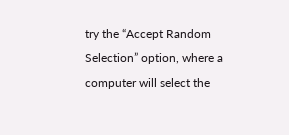try the “Accept Random Selection” option, where a computer will select the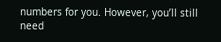numbers for you. However, you’ll still need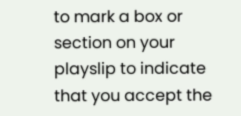to mark a box or section on your playslip to indicate that you accept the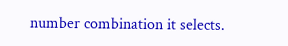number combination it selects.